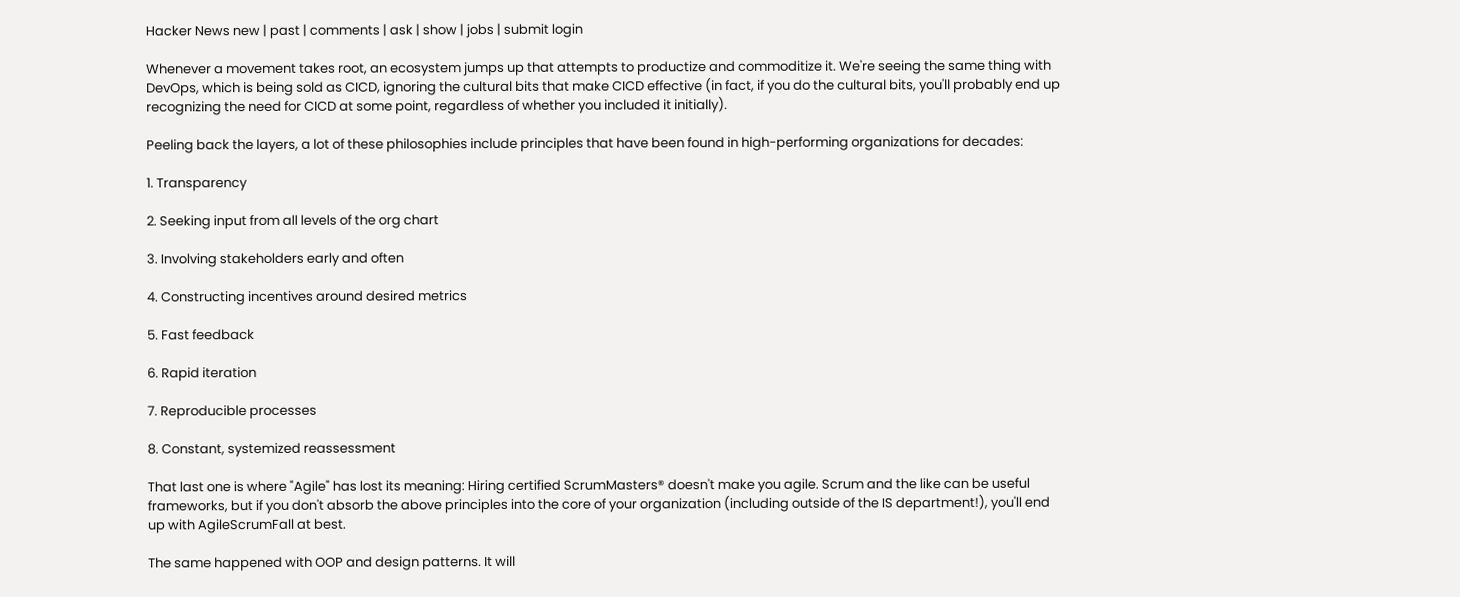Hacker News new | past | comments | ask | show | jobs | submit login

Whenever a movement takes root, an ecosystem jumps up that attempts to productize and commoditize it. We're seeing the same thing with DevOps, which is being sold as CICD, ignoring the cultural bits that make CICD effective (in fact, if you do the cultural bits, you'll probably end up recognizing the need for CICD at some point, regardless of whether you included it initially).

Peeling back the layers, a lot of these philosophies include principles that have been found in high-performing organizations for decades:

1. Transparency

2. Seeking input from all levels of the org chart

3. Involving stakeholders early and often

4. Constructing incentives around desired metrics

5. Fast feedback

6. Rapid iteration

7. Reproducible processes

8. Constant, systemized reassessment

That last one is where "Agile" has lost its meaning: Hiring certified ScrumMasters® doesn't make you agile. Scrum and the like can be useful frameworks, but if you don't absorb the above principles into the core of your organization (including outside of the IS department!), you'll end up with AgileScrumFall at best.

The same happened with OOP and design patterns. It will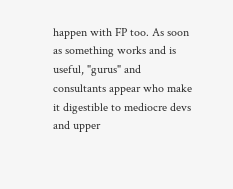happen with FP too. As soon as something works and is useful, "gurus" and consultants appear who make it digestible to mediocre devs and upper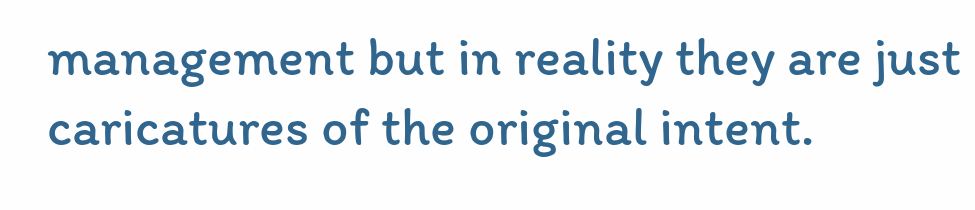management but in reality they are just caricatures of the original intent.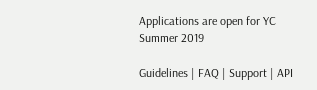Applications are open for YC Summer 2019

Guidelines | FAQ | Support | API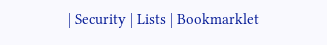| Security | Lists | Bookmarklet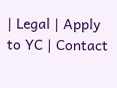| Legal | Apply to YC | Contact